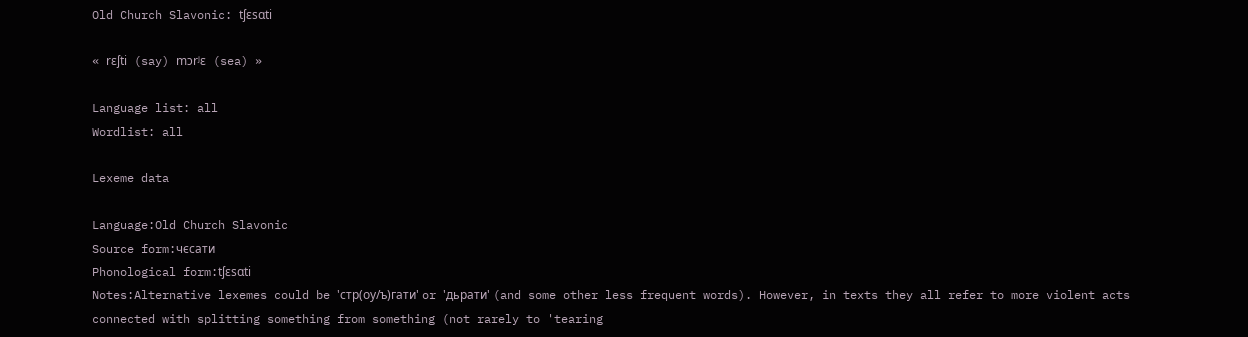Old Church Slavonic: tʃɛsɑti

« rɛʃti (say) mɔrʲɛ (sea) »

Language list: all
Wordlist: all

Lexeme data

Language:Old Church Slavonic
Source form:чєсати
Phonological form:tʃɛsɑti
Notes:Alternative lexemes could be 'стр(ѹ/ъ)гати' or 'дьрати' (and some other less frequent words). However, in texts they all refer to more violent acts connected with splitting something from something (not rarely to 'tearing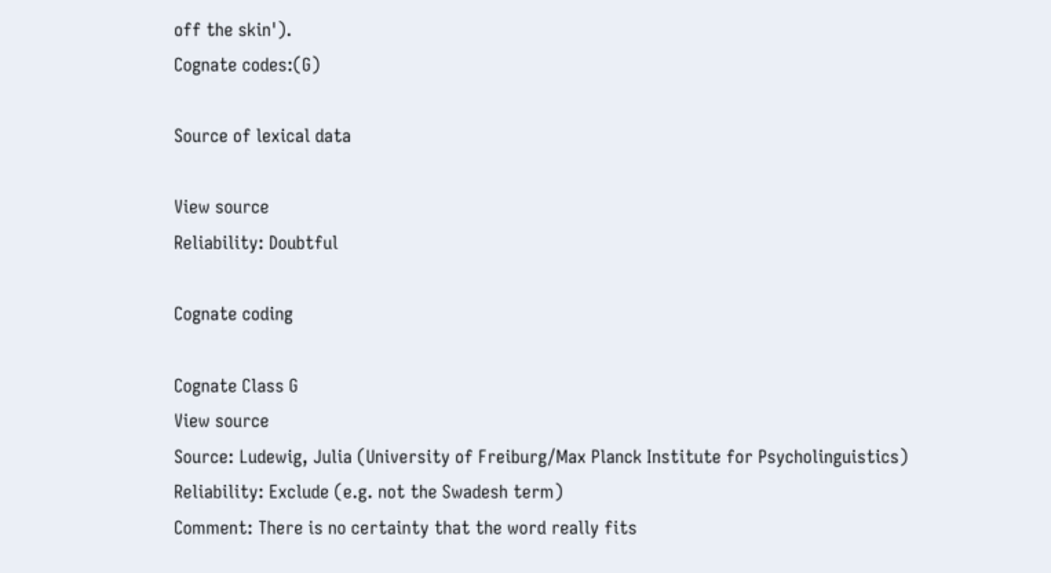off the skin').
Cognate codes:(G)

Source of lexical data

View source
Reliability: Doubtful

Cognate coding

Cognate Class G
View source
Source: Ludewig, Julia (University of Freiburg/Max Planck Institute for Psycholinguistics)
Reliability: Exclude (e.g. not the Swadesh term)
Comment: There is no certainty that the word really fits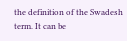the definition of the Swadesh term. It can be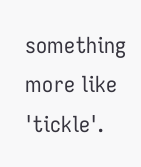something more like 'tickle'.